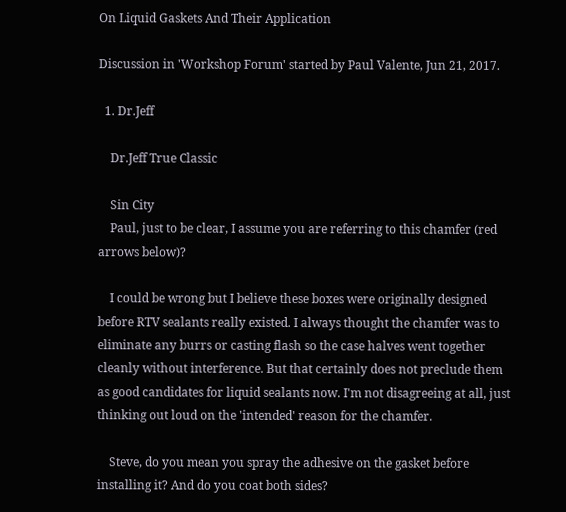On Liquid Gaskets And Their Application

Discussion in 'Workshop Forum' started by Paul Valente, Jun 21, 2017.

  1. Dr.Jeff

    Dr.Jeff True Classic

    Sin City
    Paul, just to be clear, I assume you are referring to this chamfer (red arrows below)?

    I could be wrong but I believe these boxes were originally designed before RTV sealants really existed. I always thought the chamfer was to eliminate any burrs or casting flash so the case halves went together cleanly without interference. But that certainly does not preclude them as good candidates for liquid sealants now. I'm not disagreeing at all, just thinking out loud on the 'intended' reason for the chamfer.

    Steve, do you mean you spray the adhesive on the gasket before installing it? And do you coat both sides?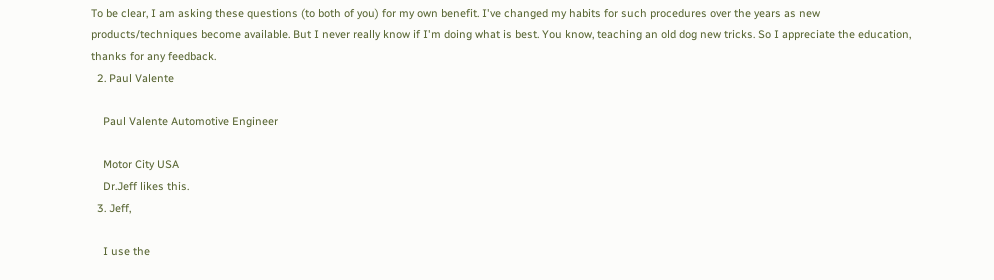To be clear, I am asking these questions (to both of you) for my own benefit. I've changed my habits for such procedures over the years as new products/techniques become available. But I never really know if I'm doing what is best. You know, teaching an old dog new tricks. So I appreciate the education, thanks for any feedback.
  2. Paul Valente

    Paul Valente Automotive Engineer

    Motor City USA
    Dr.Jeff likes this.
  3. Jeff,

    I use the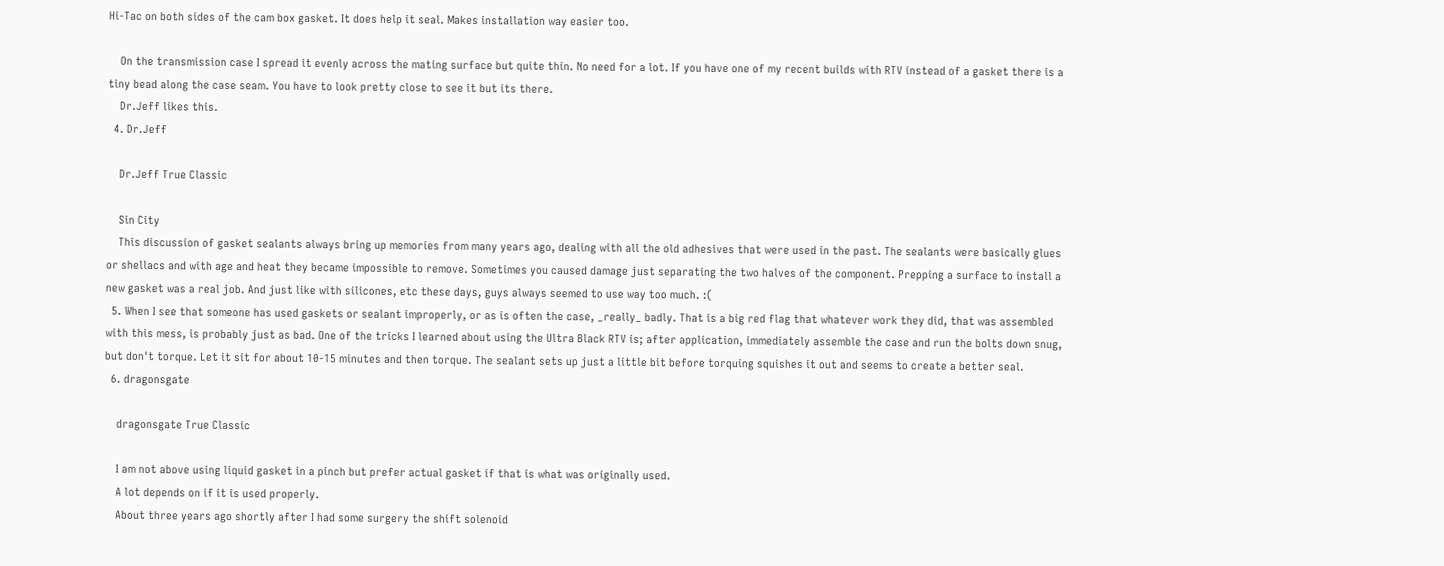Hi-Tac on both sides of the cam box gasket. It does help it seal. Makes installation way easier too.

    On the transmission case I spread it evenly across the mating surface but quite thin. No need for a lot. If you have one of my recent builds with RTV instead of a gasket there is a tiny bead along the case seam. You have to look pretty close to see it but its there.
    Dr.Jeff likes this.
  4. Dr.Jeff

    Dr.Jeff True Classic

    Sin City
    This discussion of gasket sealants always bring up memories from many years ago, dealing with all the old adhesives that were used in the past. The sealants were basically glues or shellacs and with age and heat they became impossible to remove. Sometimes you caused damage just separating the two halves of the component. Prepping a surface to install a new gasket was a real job. And just like with silicones, etc these days, guys always seemed to use way too much. :(
  5. When I see that someone has used gaskets or sealant improperly, or as is often the case, _really_ badly. That is a big red flag that whatever work they did, that was assembled with this mess, is probably just as bad. One of the tricks I learned about using the Ultra Black RTV is; after application, immediately assemble the case and run the bolts down snug, but don't torque. Let it sit for about 10-15 minutes and then torque. The sealant sets up just a little bit before torquing squishes it out and seems to create a better seal.
  6. dragonsgate

    dragonsgate True Classic

    I am not above using liquid gasket in a pinch but prefer actual gasket if that is what was originally used.
    A lot depends on if it is used properly.
    About three years ago shortly after I had some surgery the shift solenoid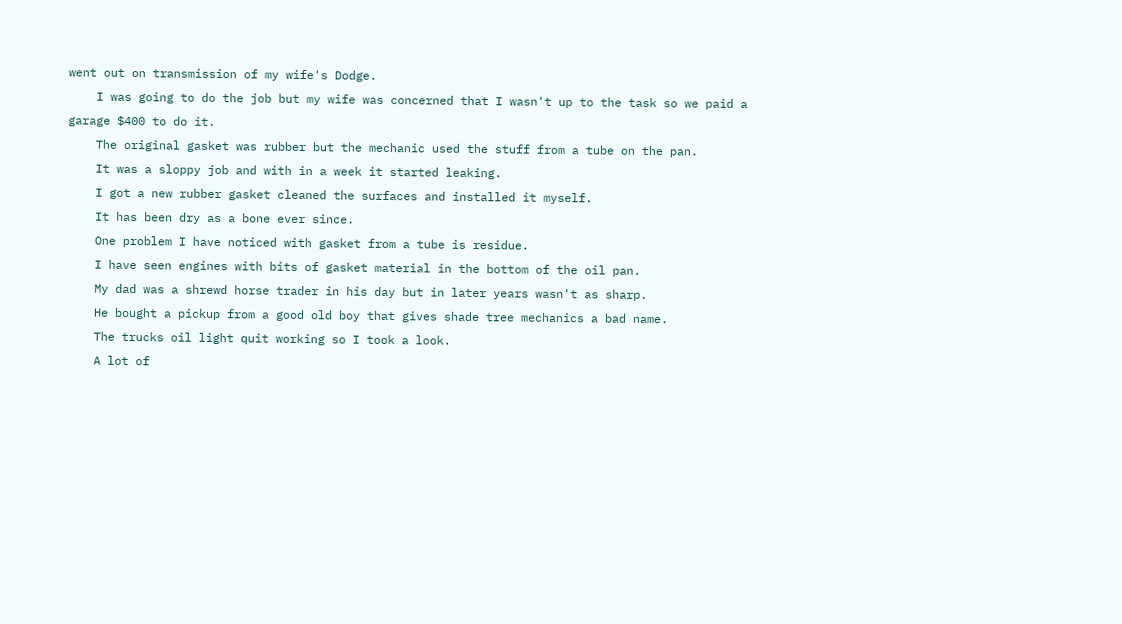went out on transmission of my wife's Dodge.
    I was going to do the job but my wife was concerned that I wasn't up to the task so we paid a garage $400 to do it.
    The original gasket was rubber but the mechanic used the stuff from a tube on the pan.
    It was a sloppy job and with in a week it started leaking.
    I got a new rubber gasket cleaned the surfaces and installed it myself.
    It has been dry as a bone ever since.
    One problem I have noticed with gasket from a tube is residue.
    I have seen engines with bits of gasket material in the bottom of the oil pan.
    My dad was a shrewd horse trader in his day but in later years wasn't as sharp.
    He bought a pickup from a good old boy that gives shade tree mechanics a bad name.
    The trucks oil light quit working so I took a look.
    A lot of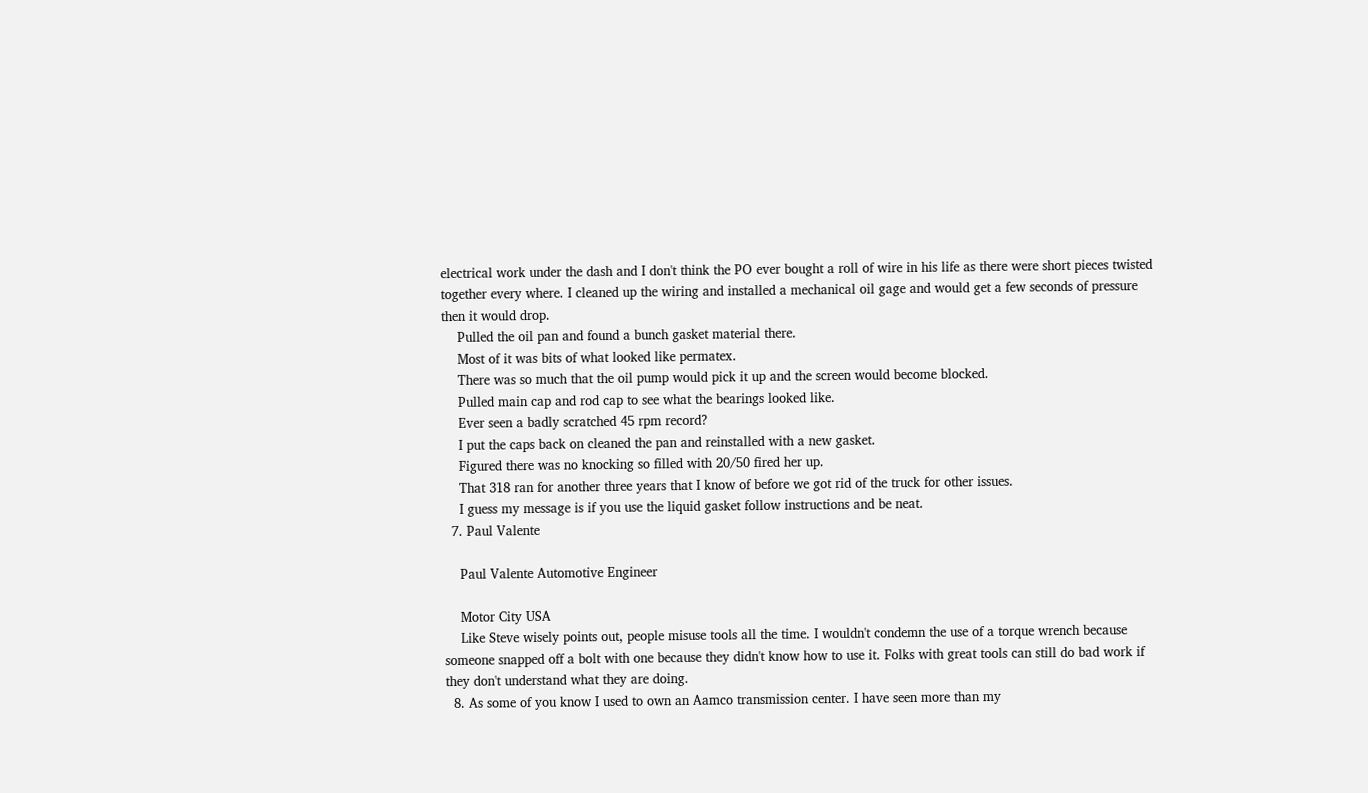electrical work under the dash and I don't think the PO ever bought a roll of wire in his life as there were short pieces twisted together every where. I cleaned up the wiring and installed a mechanical oil gage and would get a few seconds of pressure then it would drop.
    Pulled the oil pan and found a bunch gasket material there.
    Most of it was bits of what looked like permatex.
    There was so much that the oil pump would pick it up and the screen would become blocked.
    Pulled main cap and rod cap to see what the bearings looked like.
    Ever seen a badly scratched 45 rpm record?
    I put the caps back on cleaned the pan and reinstalled with a new gasket.
    Figured there was no knocking so filled with 20/50 fired her up.
    That 318 ran for another three years that I know of before we got rid of the truck for other issues.
    I guess my message is if you use the liquid gasket follow instructions and be neat.
  7. Paul Valente

    Paul Valente Automotive Engineer

    Motor City USA
    Like Steve wisely points out, people misuse tools all the time. I wouldn't condemn the use of a torque wrench because someone snapped off a bolt with one because they didn't know how to use it. Folks with great tools can still do bad work if they don't understand what they are doing.
  8. As some of you know I used to own an Aamco transmission center. I have seen more than my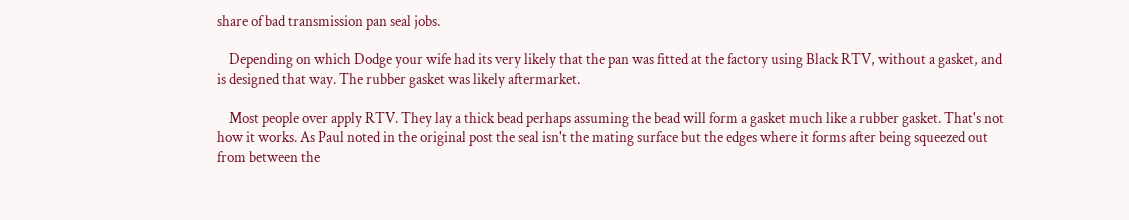share of bad transmission pan seal jobs.

    Depending on which Dodge your wife had its very likely that the pan was fitted at the factory using Black RTV, without a gasket, and is designed that way. The rubber gasket was likely aftermarket.

    Most people over apply RTV. They lay a thick bead perhaps assuming the bead will form a gasket much like a rubber gasket. That's not how it works. As Paul noted in the original post the seal isn't the mating surface but the edges where it forms after being squeezed out from between the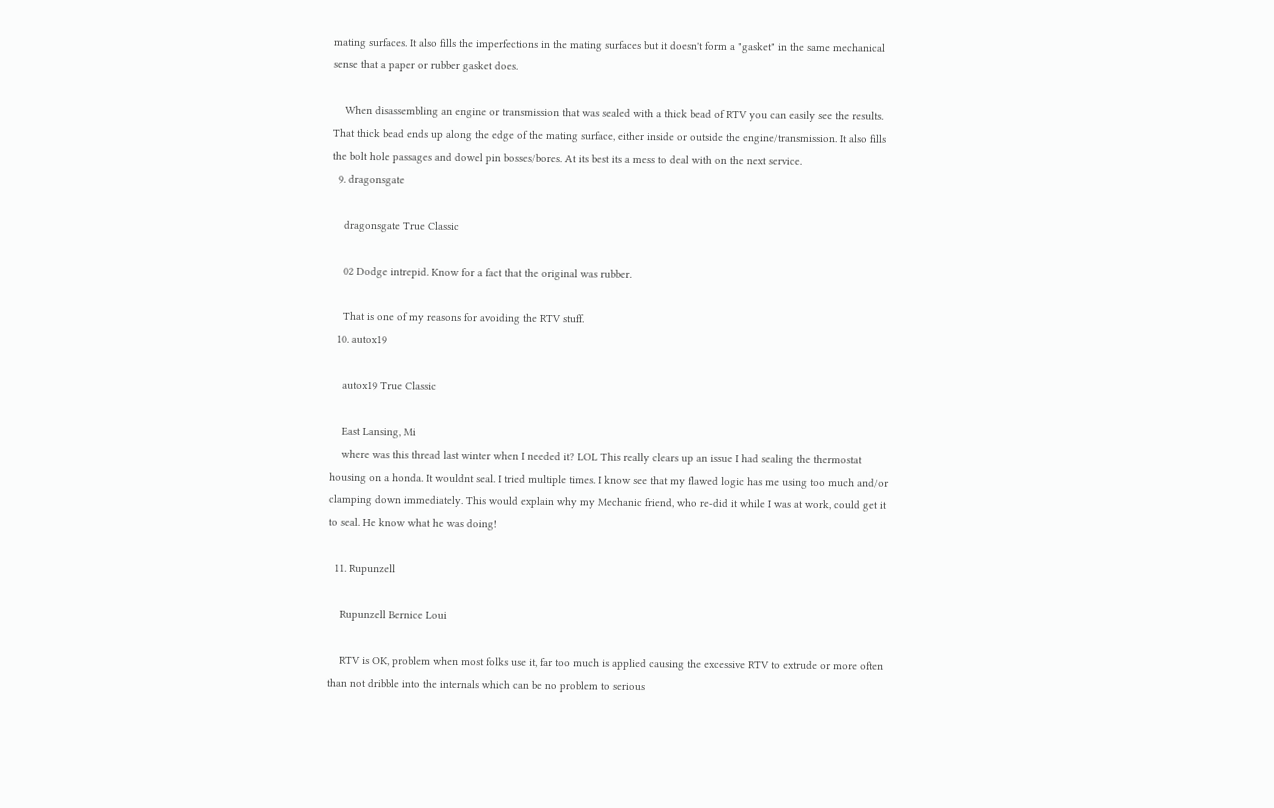mating surfaces. It also fills the imperfections in the mating surfaces but it doesn't form a "gasket" in the same mechanical sense that a paper or rubber gasket does.

    When disassembling an engine or transmission that was sealed with a thick bead of RTV you can easily see the results. That thick bead ends up along the edge of the mating surface, either inside or outside the engine/transmission. It also fills the bolt hole passages and dowel pin bosses/bores. At its best its a mess to deal with on the next service.
  9. dragonsgate

    dragonsgate True Classic

    02 Dodge intrepid. Know for a fact that the original was rubber.

    That is one of my reasons for avoiding the RTV stuff.
  10. autox19

    autox19 True Classic

    East Lansing, Mi
    where was this thread last winter when I needed it? LOL This really clears up an issue I had sealing the thermostat housing on a honda. It wouldnt seal. I tried multiple times. I know see that my flawed logic has me using too much and/or clamping down immediately. This would explain why my Mechanic friend, who re-did it while I was at work, could get it to seal. He know what he was doing!

  11. Rupunzell

    Rupunzell Bernice Loui

    RTV is OK, problem when most folks use it, far too much is applied causing the excessive RTV to extrude or more often than not dribble into the internals which can be no problem to serious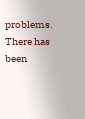problems. There has been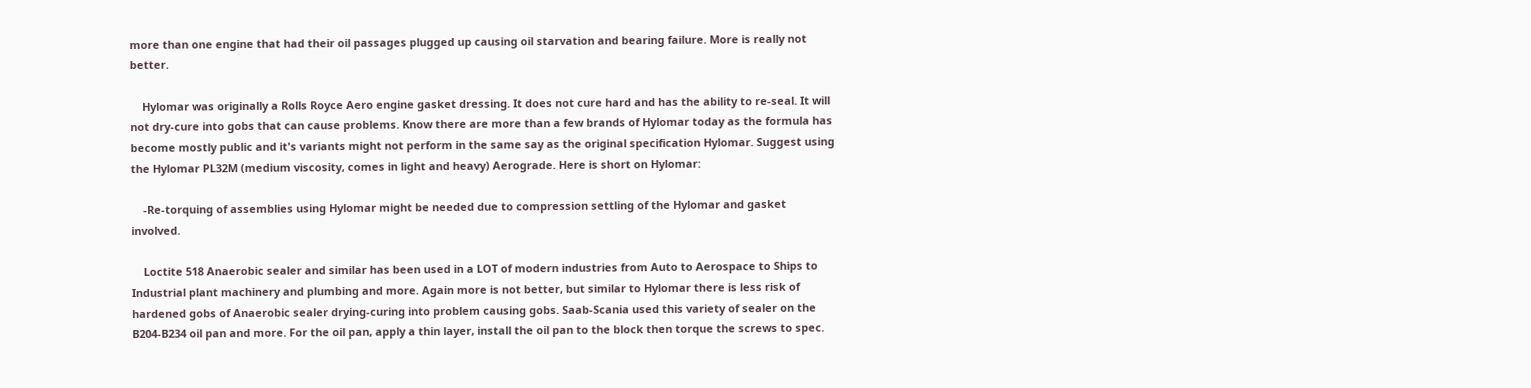more than one engine that had their oil passages plugged up causing oil starvation and bearing failure. More is really not better.

    Hylomar was originally a Rolls Royce Aero engine gasket dressing. It does not cure hard and has the ability to re-seal. It will not dry-cure into gobs that can cause problems. Know there are more than a few brands of Hylomar today as the formula has become mostly public and it's variants might not perform in the same say as the original specification Hylomar. Suggest using the Hylomar PL32M (medium viscosity, comes in light and heavy) Aerograde. Here is short on Hylomar:

    -Re-torquing of assemblies using Hylomar might be needed due to compression settling of the Hylomar and gasket involved.

    Loctite 518 Anaerobic sealer and similar has been used in a LOT of modern industries from Auto to Aerospace to Ships to Industrial plant machinery and plumbing and more. Again more is not better, but similar to Hylomar there is less risk of hardened gobs of Anaerobic sealer drying-curing into problem causing gobs. Saab-Scania used this variety of sealer on the B204-B234 oil pan and more. For the oil pan, apply a thin layer, install the oil pan to the block then torque the screws to spec.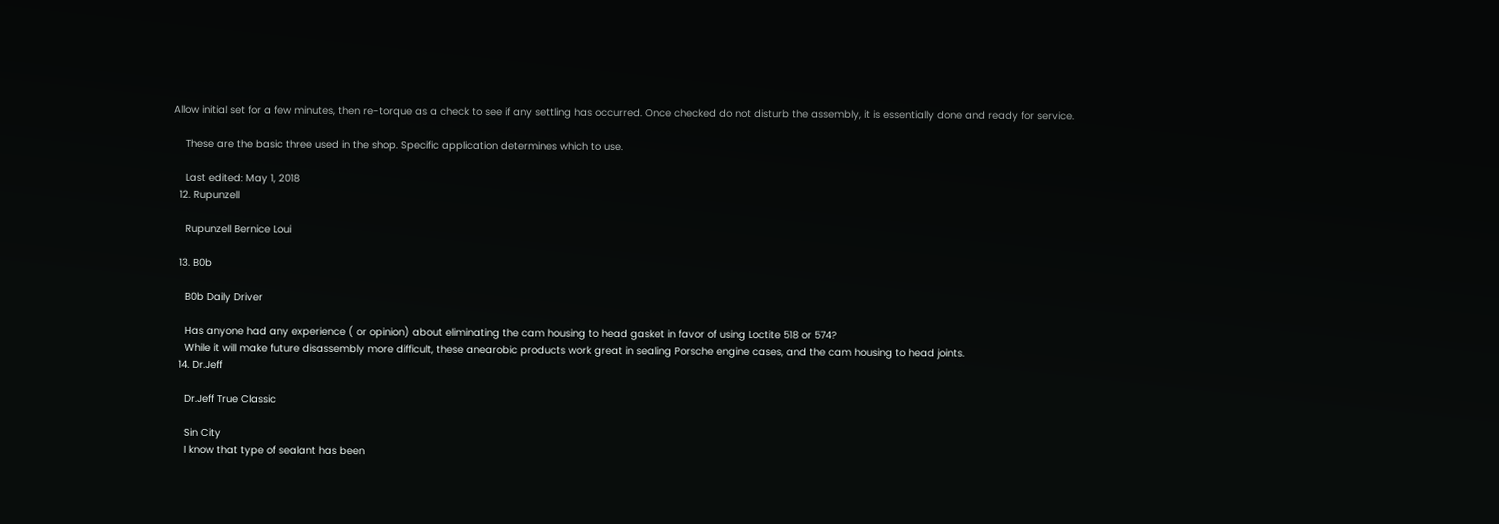Allow initial set for a few minutes, then re-torque as a check to see if any settling has occurred. Once checked do not disturb the assembly, it is essentially done and ready for service.

    These are the basic three used in the shop. Specific application determines which to use.

    Last edited: May 1, 2018
  12. Rupunzell

    Rupunzell Bernice Loui

  13. B0b

    B0b Daily Driver

    Has anyone had any experience ( or opinion) about eliminating the cam housing to head gasket in favor of using Loctite 518 or 574?
    While it will make future disassembly more difficult, these anearobic products work great in sealing Porsche engine cases, and the cam housing to head joints.
  14. Dr.Jeff

    Dr.Jeff True Classic

    Sin City
    I know that type of sealant has been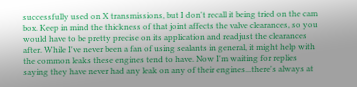successfully used on X transmissions, but I don't recall it being tried on the cam box. Keep in mind the thickness of that joint affects the valve clearances, so you would have to be pretty precise on its application and readjust the clearances after. While I've never been a fan of using sealants in general, it might help with the common leaks these engines tend to have. Now I'm waiting for replies saying they have never had any leak on any of their engines...there's always at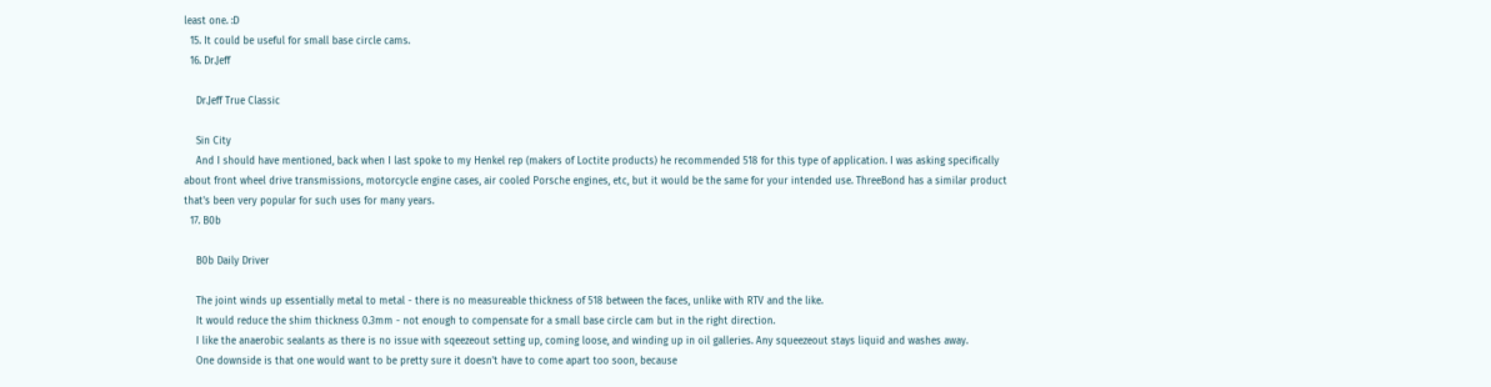least one. :D
  15. It could be useful for small base circle cams.
  16. Dr.Jeff

    Dr.Jeff True Classic

    Sin City
    And I should have mentioned, back when I last spoke to my Henkel rep (makers of Loctite products) he recommended 518 for this type of application. I was asking specifically about front wheel drive transmissions, motorcycle engine cases, air cooled Porsche engines, etc, but it would be the same for your intended use. ThreeBond has a similar product that's been very popular for such uses for many years.
  17. B0b

    B0b Daily Driver

    The joint winds up essentially metal to metal - there is no measureable thickness of 518 between the faces, unlike with RTV and the like.
    It would reduce the shim thickness 0.3mm - not enough to compensate for a small base circle cam but in the right direction.
    I like the anaerobic sealants as there is no issue with sqeezeout setting up, coming loose, and winding up in oil galleries. Any squeezeout stays liquid and washes away.
    One downside is that one would want to be pretty sure it doesn't have to come apart too soon, because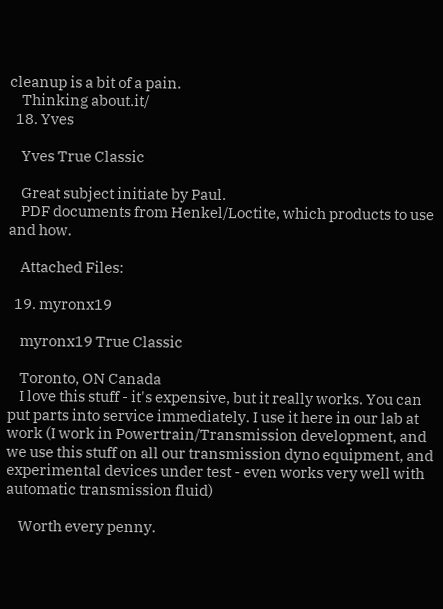cleanup is a bit of a pain.
    Thinking about.it/
  18. Yves

    Yves True Classic

    Great subject initiate by Paul.
    PDF documents from Henkel/Loctite, which products to use and how.

    Attached Files:

  19. myronx19

    myronx19 True Classic

    Toronto, ON Canada
    I love this stuff - it's expensive, but it really works. You can put parts into service immediately. I use it here in our lab at work (I work in Powertrain/Transmission development, and we use this stuff on all our transmission dyno equipment, and experimental devices under test - even works very well with automatic transmission fluid)

    Worth every penny.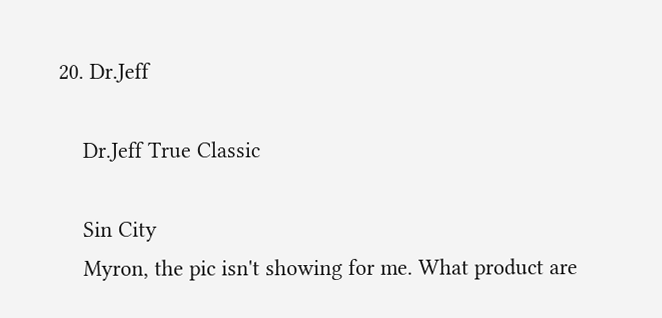20. Dr.Jeff

    Dr.Jeff True Classic

    Sin City
    Myron, the pic isn't showing for me. What product are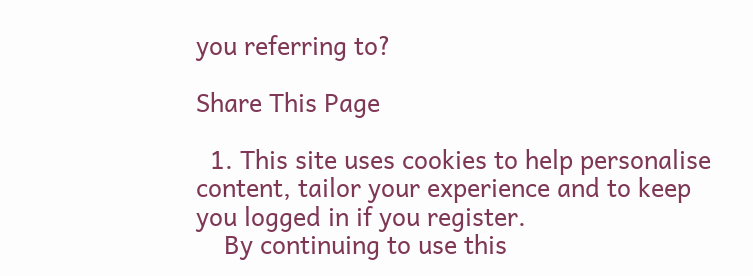you referring to?

Share This Page

  1. This site uses cookies to help personalise content, tailor your experience and to keep you logged in if you register.
    By continuing to use this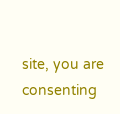site, you are consenting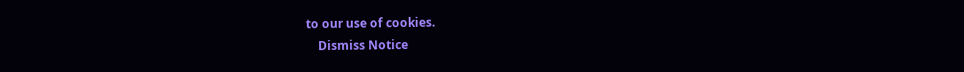to our use of cookies.
    Dismiss Notice